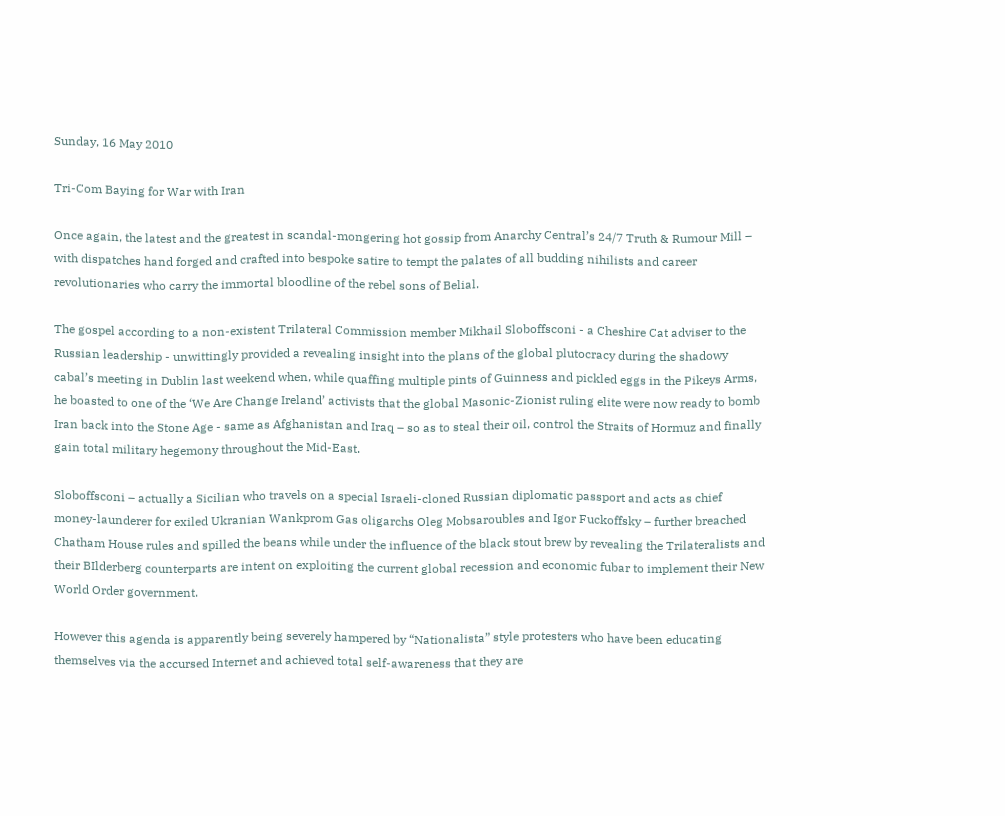Sunday, 16 May 2010

Tri-Com Baying for War with Iran

Once again, the latest and the greatest in scandal-mongering hot gossip from Anarchy Central’s 24/7 Truth & Rumour Mill – with dispatches hand forged and crafted into bespoke satire to tempt the palates of all budding nihilists and career revolutionaries who carry the immortal bloodline of the rebel sons of Belial.

The gospel according to a non-existent Trilateral Commission member Mikhail Sloboffsconi - a Cheshire Cat adviser to the Russian leadership - unwittingly provided a revealing insight into the plans of the global plutocracy during the shadowy cabal’s meeting in Dublin last weekend when, while quaffing multiple pints of Guinness and pickled eggs in the Pikeys Arms, he boasted to one of the ‘We Are Change Ireland’ activists that the global Masonic-Zionist ruling elite were now ready to bomb Iran back into the Stone Age - same as Afghanistan and Iraq – so as to steal their oil, control the Straits of Hormuz and finally gain total military hegemony throughout the Mid-East.

Sloboffsconi – actually a Sicilian who travels on a special Israeli-cloned Russian diplomatic passport and acts as chief money-launderer for exiled Ukranian Wankprom Gas oligarchs Oleg Mobsaroubles and Igor Fuckoffsky – further breached Chatham House rules and spilled the beans while under the influence of the black stout brew by revealing the Trilateralists and their BIlderberg counterparts are intent on exploiting the current global recession and economic fubar to implement their New World Order government.

However this agenda is apparently being severely hampered by “Nationalista” style protesters who have been educating themselves via the accursed Internet and achieved total self-awareness that they are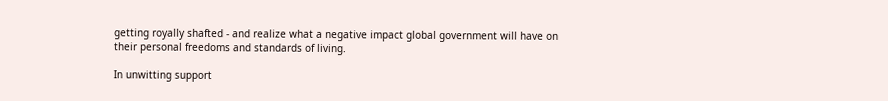getting royally shafted - and realize what a negative impact global government will have on their personal freedoms and standards of living.

In unwitting support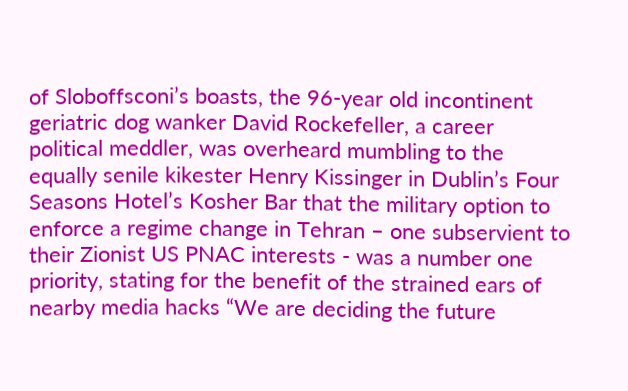of Sloboffsconi’s boasts, the 96-year old incontinent geriatric dog wanker David Rockefeller, a career political meddler, was overheard mumbling to the equally senile kikester Henry Kissinger in Dublin’s Four Seasons Hotel’s Kosher Bar that the military option to enforce a regime change in Tehran – one subservient to their Zionist US PNAC interests - was a number one priority, stating for the benefit of the strained ears of nearby media hacks “We are deciding the future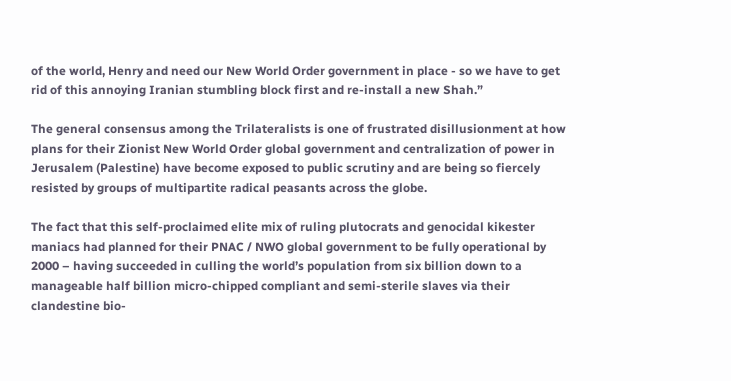of the world, Henry and need our New World Order government in place - so we have to get rid of this annoying Iranian stumbling block first and re-install a new Shah.”

The general consensus among the Trilateralists is one of frustrated disillusionment at how plans for their Zionist New World Order global government and centralization of power in Jerusalem (Palestine) have become exposed to public scrutiny and are being so fiercely resisted by groups of multipartite radical peasants across the globe.

The fact that this self-proclaimed elite mix of ruling plutocrats and genocidal kikester maniacs had planned for their PNAC / NWO global government to be fully operational by 2000 – having succeeded in culling the world’s population from six billion down to a manageable half billion micro-chipped compliant and semi-sterile slaves via their clandestine bio-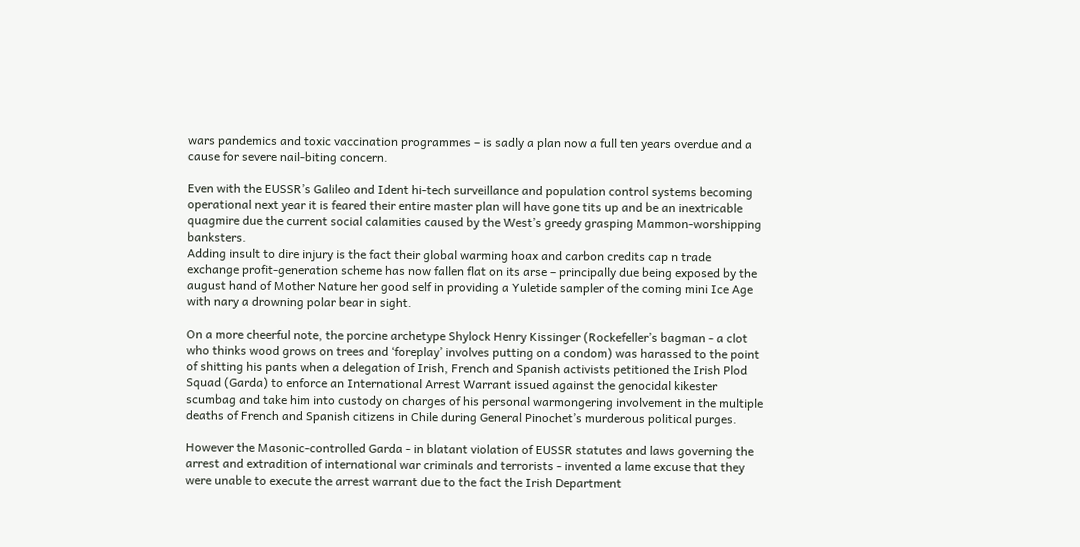wars pandemics and toxic vaccination programmes – is sadly a plan now a full ten years overdue and a cause for severe nail-biting concern.

Even with the EUSSR’s Galileo and Ident hi-tech surveillance and population control systems becoming operational next year it is feared their entire master plan will have gone tits up and be an inextricable quagmire due the current social calamities caused by the West’s greedy grasping Mammon-worshipping banksters.
Adding insult to dire injury is the fact their global warming hoax and carbon credits cap n trade exchange profit-generation scheme has now fallen flat on its arse – principally due being exposed by the august hand of Mother Nature her good self in providing a Yuletide sampler of the coming mini Ice Age with nary a drowning polar bear in sight.

On a more cheerful note, the porcine archetype Shylock Henry Kissinger (Rockefeller’s bagman - a clot who thinks wood grows on trees and ‘foreplay’ involves putting on a condom) was harassed to the point of shitting his pants when a delegation of Irish, French and Spanish activists petitioned the Irish Plod Squad (Garda) to enforce an International Arrest Warrant issued against the genocidal kikester scumbag and take him into custody on charges of his personal warmongering involvement in the multiple deaths of French and Spanish citizens in Chile during General Pinochet’s murderous political purges.

However the Masonic-controlled Garda - in blatant violation of EUSSR statutes and laws governing the arrest and extradition of international war criminals and terrorists - invented a lame excuse that they were unable to execute the arrest warrant due to the fact the Irish Department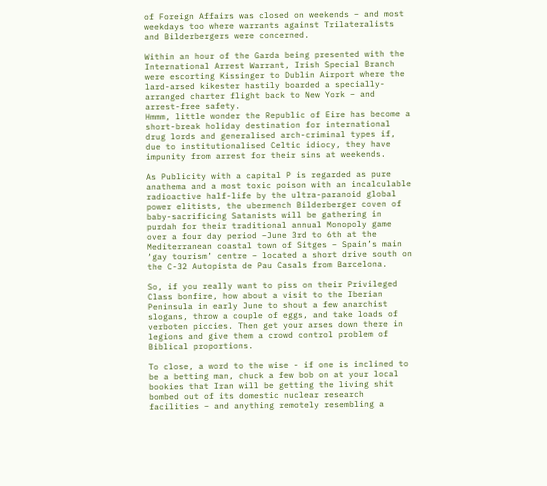of Foreign Affairs was closed on weekends – and most weekdays too where warrants against Trilateralists and Bilderbergers were concerned.

Within an hour of the Garda being presented with the International Arrest Warrant, Irish Special Branch were escorting Kissinger to Dublin Airport where the lard-arsed kikester hastily boarded a specially-arranged charter flight back to New York – and arrest-free safety.
Hmmm, little wonder the Republic of Eire has become a short-break holiday destination for international drug lords and generalised arch-criminal types if, due to institutionalised Celtic idiocy, they have impunity from arrest for their sins at weekends.

As Publicity with a capital P is regarded as pure anathema and a most toxic poison with an incalculable radioactive half-life by the ultra-paranoid global power elitists, the ubermench Bilderberger coven of baby-sacrificing Satanists will be gathering in purdah for their traditional annual Monopoly game over a four day period –June 3rd to 6th at the Mediterranean coastal town of Sitges – Spain’s main ‘gay tourism’ centre – located a short drive south on the C-32 Autopista de Pau Casals from Barcelona.

So, if you really want to piss on their Privileged Class bonfire, how about a visit to the Iberian Peninsula in early June to shout a few anarchist slogans, throw a couple of eggs, and take loads of verboten piccies. Then get your arses down there in legions and give them a crowd control problem of Biblical proportions.

To close, a word to the wise - if one is inclined to be a betting man, chuck a few bob on at your local bookies that Iran will be getting the living shit bombed out of its domestic nuclear research facilities – and anything remotely resembling a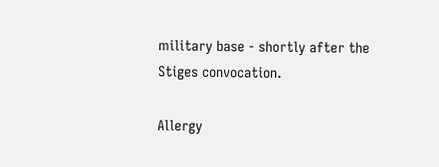military base - shortly after the Stiges convocation.

Allergy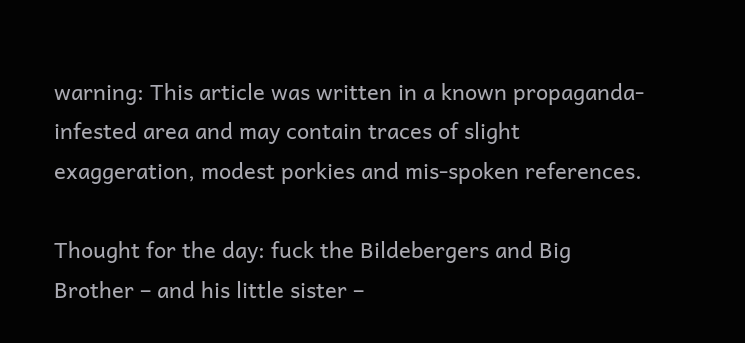warning: This article was written in a known propaganda-infested area and may contain traces of slight exaggeration, modest porkies and mis-spoken references.

Thought for the day: fuck the Bildebergers and Big Brother – and his little sister –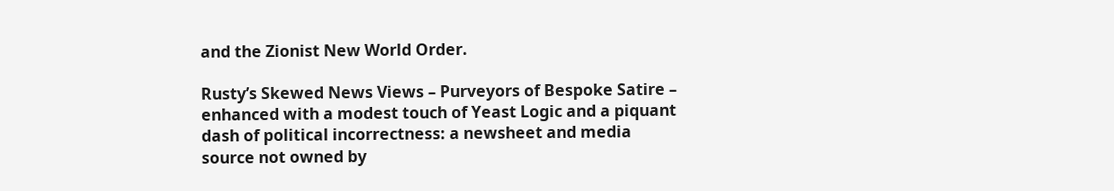and the Zionist New World Order.

Rusty’s Skewed News Views – Purveyors of Bespoke Satire – enhanced with a modest touch of Yeast Logic and a piquant dash of political incorrectness: a newsheet and media source not owned by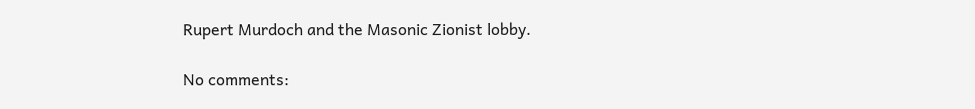Rupert Murdoch and the Masonic Zionist lobby.

No comments: